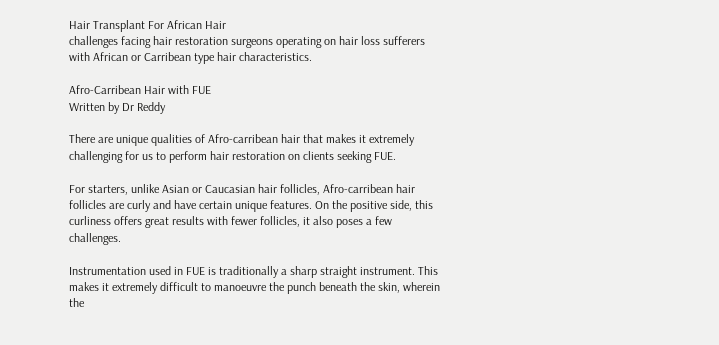Hair Transplant For African Hair
challenges facing hair restoration surgeons operating on hair loss sufferers with African or Carribean type hair characteristics.

Afro-Carribean Hair with FUE
Written by Dr Reddy

There are unique qualities of Afro-carribean hair that makes it extremely challenging for us to perform hair restoration on clients seeking FUE.

For starters, unlike Asian or Caucasian hair follicles, Afro-carribean hair follicles are curly and have certain unique features. On the positive side, this curliness offers great results with fewer follicles, it also poses a few challenges.

Instrumentation used in FUE is traditionally a sharp straight instrument. This makes it extremely difficult to manoeuvre the punch beneath the skin, wherein the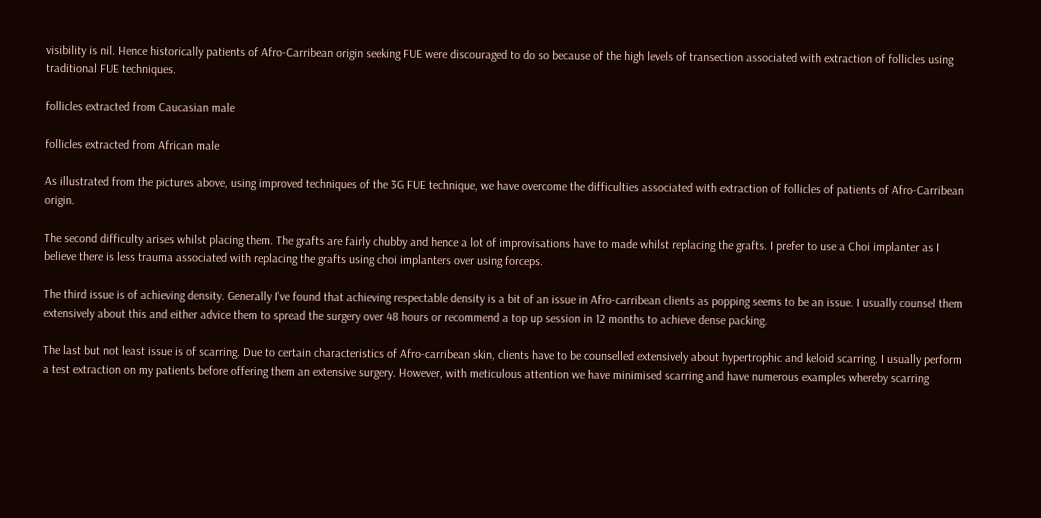visibility is nil. Hence historically patients of Afro-Carribean origin seeking FUE were discouraged to do so because of the high levels of transection associated with extraction of follicles using traditional FUE techniques.

follicles extracted from Caucasian male

follicles extracted from African male

As illustrated from the pictures above, using improved techniques of the 3G FUE technique, we have overcome the difficulties associated with extraction of follicles of patients of Afro-Carribean origin.

The second difficulty arises whilst placing them. The grafts are fairly chubby and hence a lot of improvisations have to made whilst replacing the grafts. I prefer to use a Choi implanter as I believe there is less trauma associated with replacing the grafts using choi implanters over using forceps.

The third issue is of achieving density. Generally I've found that achieving respectable density is a bit of an issue in Afro-carribean clients as popping seems to be an issue. I usually counsel them extensively about this and either advice them to spread the surgery over 48 hours or recommend a top up session in 12 months to achieve dense packing.

The last but not least issue is of scarring. Due to certain characteristics of Afro-carribean skin, clients have to be counselled extensively about hypertrophic and keloid scarring. I usually perform a test extraction on my patients before offering them an extensive surgery. However, with meticulous attention we have minimised scarring and have numerous examples whereby scarring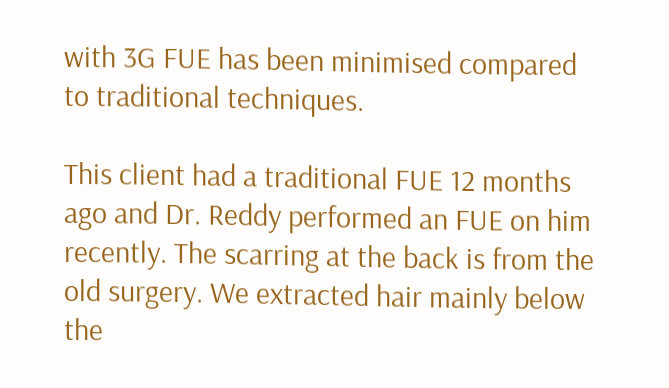with 3G FUE has been minimised compared to traditional techniques.

This client had a traditional FUE 12 months ago and Dr. Reddy performed an FUE on him recently. The scarring at the back is from the old surgery. We extracted hair mainly below the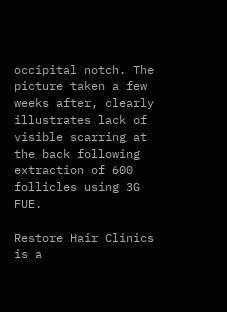occipital notch. The picture taken a few weeks after, clearly illustrates lack of visible scarring at the back following extraction of 600 follicles using 3G FUE.

Restore Hair Clinics is a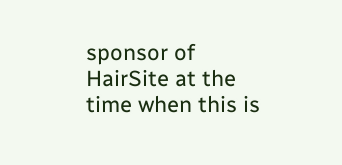sponsor of HairSite at the time when this is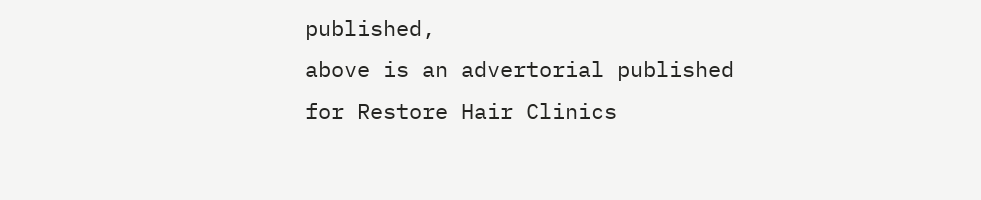published,
above is an advertorial published for Restore Hair Clinics